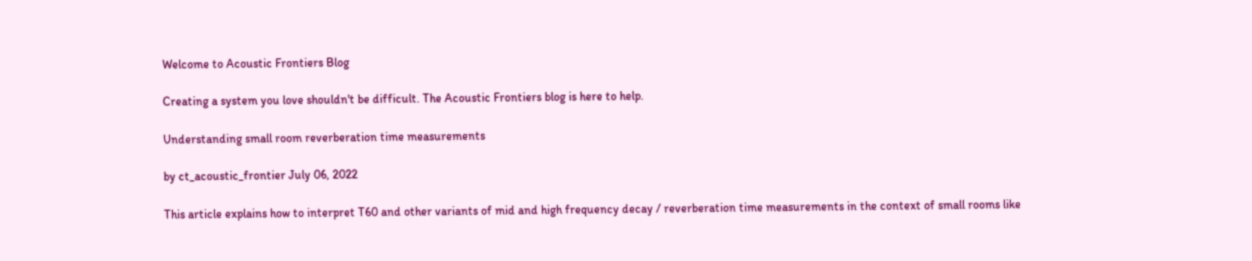Welcome to Acoustic Frontiers Blog

Creating a system you love shouldn't be difficult. The Acoustic Frontiers blog is here to help.

Understanding small room reverberation time measurements

by ct_acoustic_frontier July 06, 2022

This article explains how to interpret T60 and other variants of mid and high frequency decay / reverberation time measurements in the context of small rooms like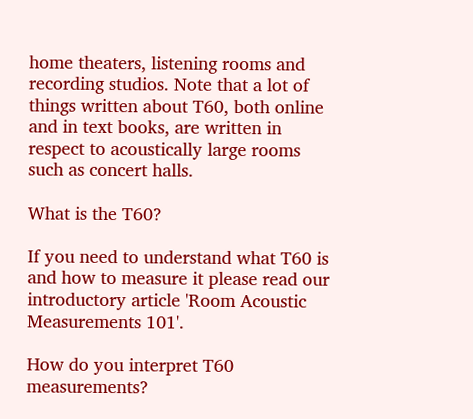home theaters, listening rooms and recording studios. Note that a lot of things written about T60, both online and in text books, are written in respect to acoustically large rooms such as concert halls.

What is the T60?

If you need to understand what T60 is and how to measure it please read our introductory article 'Room Acoustic Measurements 101'.

How do you interpret T60 measurements?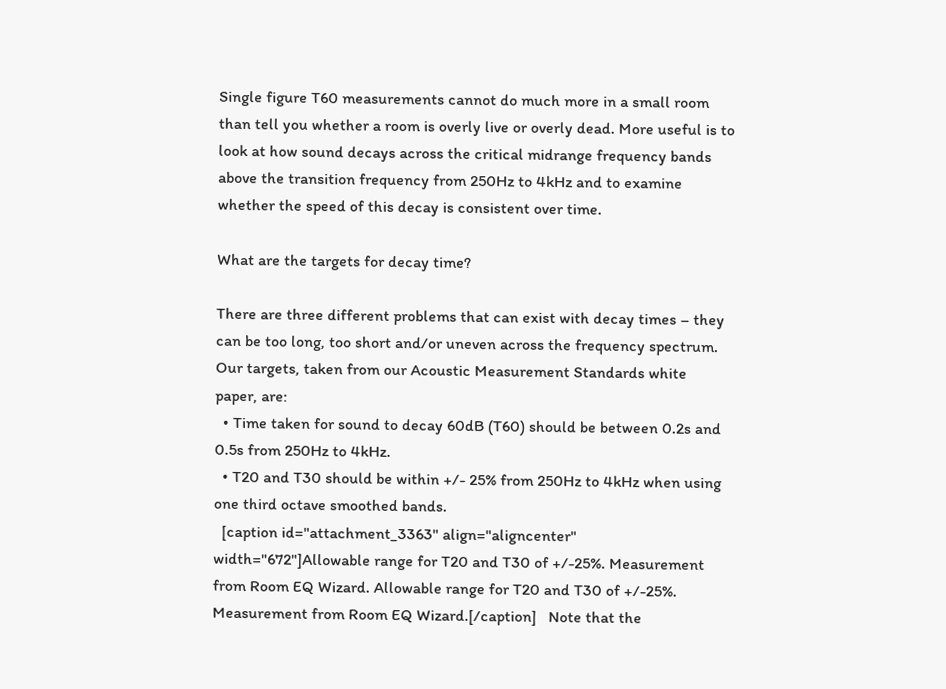Single figure T60 measurements cannot do much more in a small room than tell you whether a room is overly live or overly dead. More useful is to look at how sound decays across the critical midrange frequency bands above the transition frequency from 250Hz to 4kHz and to examine whether the speed of this decay is consistent over time.

What are the targets for decay time?

There are three different problems that can exist with decay times – they can be too long, too short and/or uneven across the frequency spectrum. Our targets, taken from our Acoustic Measurement Standards white paper, are:
  • Time taken for sound to decay 60dB (T60) should be between 0.2s and 0.5s from 250Hz to 4kHz.
  • T20 and T30 should be within +/- 25% from 250Hz to 4kHz when using one third octave smoothed bands.
  [caption id="attachment_3363" align="aligncenter" width="672"]Allowable range for T20 and T30 of +/-25%. Measurement from Room EQ Wizard. Allowable range for T20 and T30 of +/-25%. Measurement from Room EQ Wizard.[/caption]   Note that the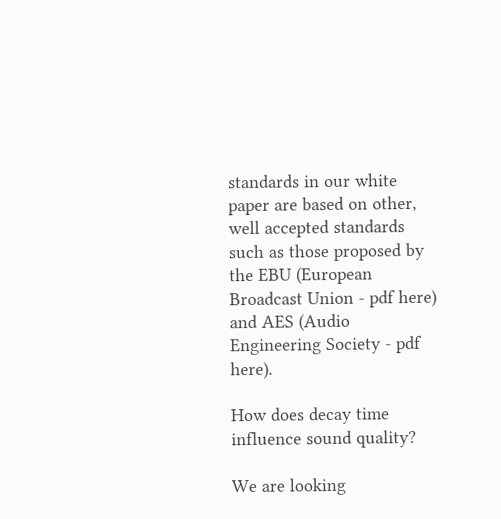standards in our white paper are based on other, well accepted standards such as those proposed by the EBU (European Broadcast Union - pdf here) and AES (Audio Engineering Society - pdf here).

How does decay time influence sound quality?

We are looking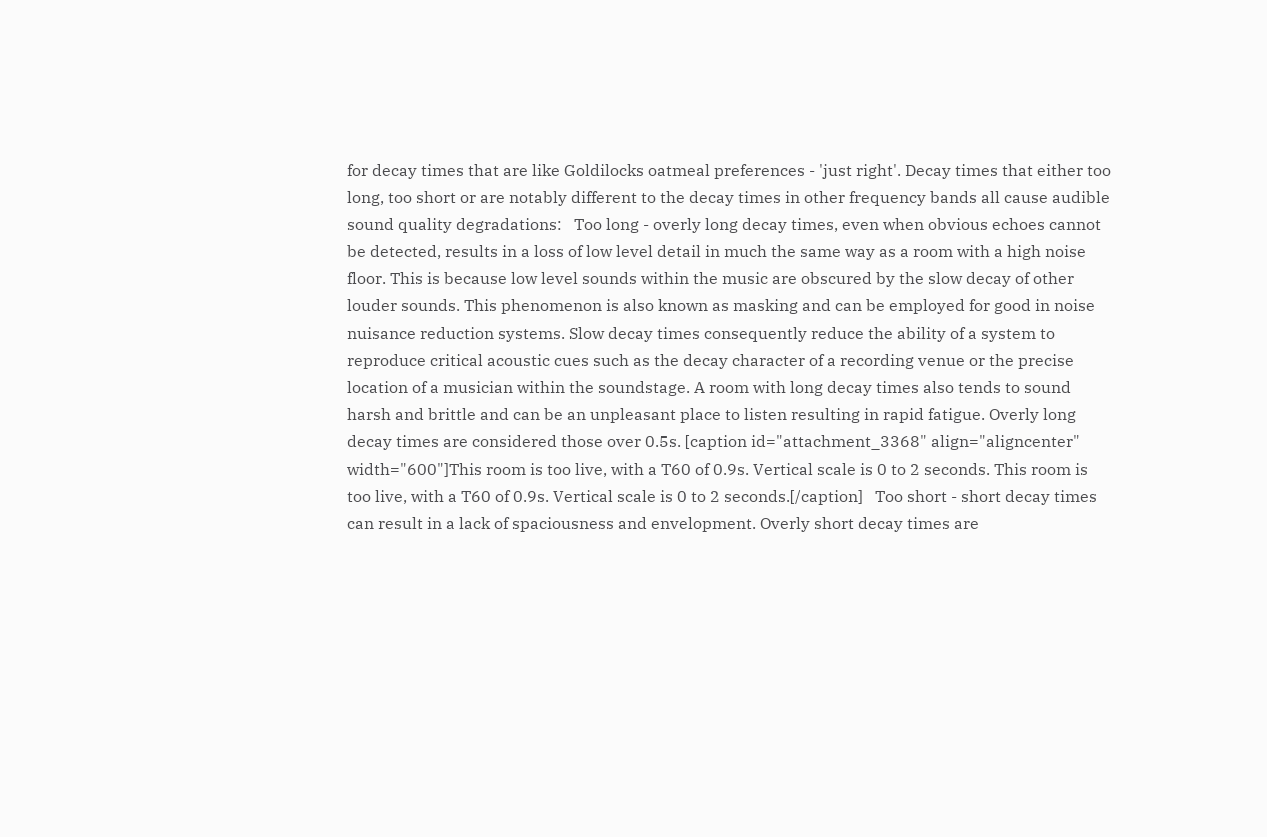for decay times that are like Goldilocks oatmeal preferences - 'just right'. Decay times that either too long, too short or are notably different to the decay times in other frequency bands all cause audible sound quality degradations:   Too long - overly long decay times, even when obvious echoes cannot be detected, results in a loss of low level detail in much the same way as a room with a high noise floor. This is because low level sounds within the music are obscured by the slow decay of other louder sounds. This phenomenon is also known as masking and can be employed for good in noise nuisance reduction systems. Slow decay times consequently reduce the ability of a system to reproduce critical acoustic cues such as the decay character of a recording venue or the precise location of a musician within the soundstage. A room with long decay times also tends to sound harsh and brittle and can be an unpleasant place to listen resulting in rapid fatigue. Overly long decay times are considered those over 0.5s. [caption id="attachment_3368" align="aligncenter" width="600"]This room is too live, with a T60 of 0.9s. Vertical scale is 0 to 2 seconds. This room is too live, with a T60 of 0.9s. Vertical scale is 0 to 2 seconds.[/caption]   Too short - short decay times can result in a lack of spaciousness and envelopment. Overly short decay times are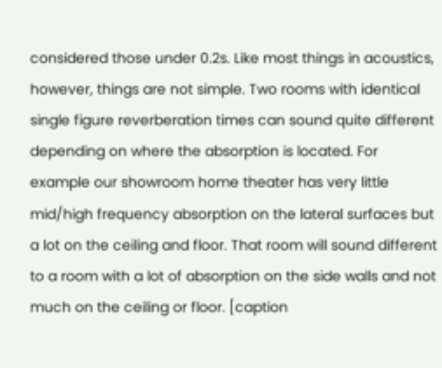considered those under 0.2s. Like most things in acoustics, however, things are not simple. Two rooms with identical single figure reverberation times can sound quite different depending on where the absorption is located. For example our showroom home theater has very little mid/high frequency absorption on the lateral surfaces but a lot on the ceiling and floor. That room will sound different to a room with a lot of absorption on the side walls and not much on the ceiling or floor. [caption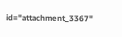id="attachment_3367"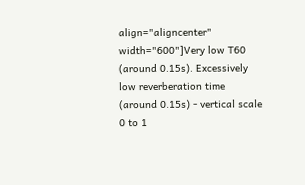align="aligncenter" width="600"]Very low T60 (around 0.15s). Excessively low reverberation time (around 0.15s) - vertical scale 0 to 1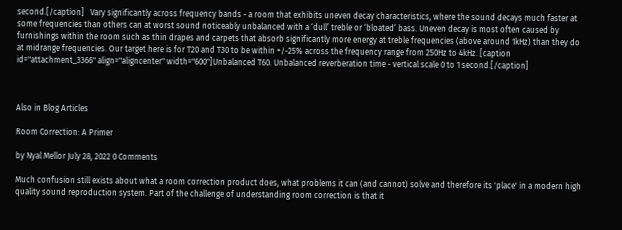second.[/caption]   Vary significantly across frequency bands - a room that exhibits uneven decay characteristics, where the sound decays much faster at some frequencies than others can at worst sound noticeably unbalanced with a ‘dull’ treble or ‘bloated’ bass. Uneven decay is most often caused by furnishings within the room such as thin drapes and carpets that absorb significantly more energy at treble frequencies (above around 1kHz) than they do at midrange frequencies. Our target here is for T20 and T30 to be within +/-25% across the frequency range from 250Hz to 4kHz. [caption id="attachment_3366" align="aligncenter" width="600"]Unbalanced T60. Unbalanced reverberation time - vertical scale 0 to 1 second.[/caption]



Also in Blog Articles

Room Correction: A Primer

by Nyal Mellor July 28, 2022 0 Comments

Much confusion still exists about what a room correction product does, what problems it can (and cannot) solve and therefore its 'place' in a modern high quality sound reproduction system. Part of the challenge of understanding room correction is that it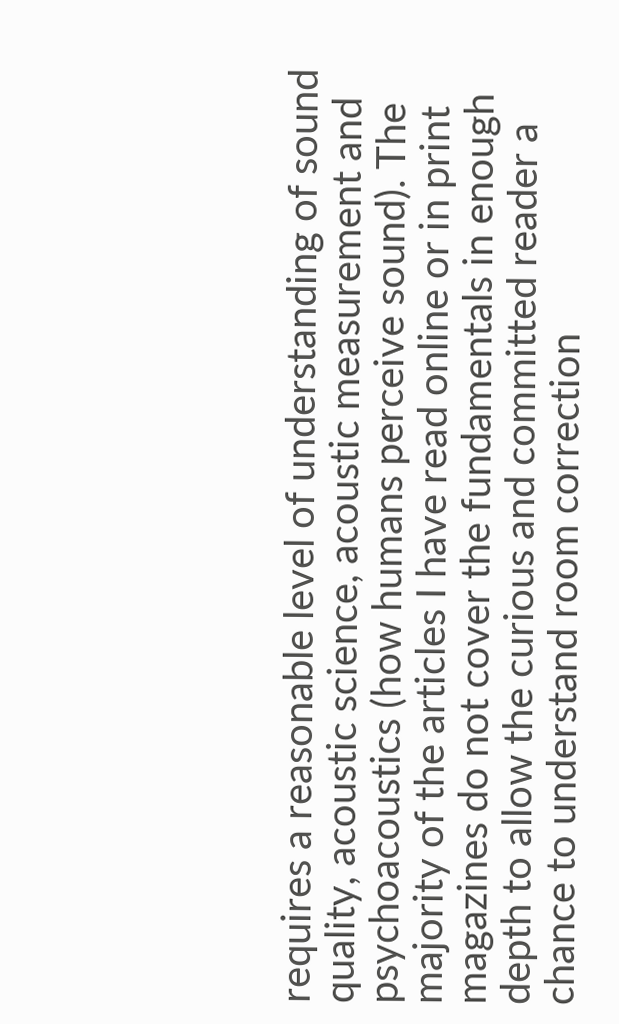requires a reasonable level of understanding of sound quality, acoustic science, acoustic measurement and psychoacoustics (how humans perceive sound). The majority of the articles I have read online or in print magazines do not cover the fundamentals in enough depth to allow the curious and committed reader a chance to understand room correction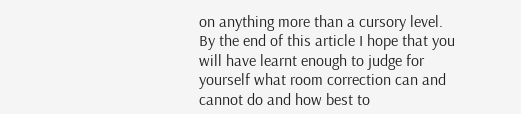on anything more than a cursory level. By the end of this article I hope that you will have learnt enough to judge for yourself what room correction can and cannot do and how best to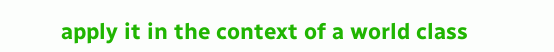apply it in the context of a world class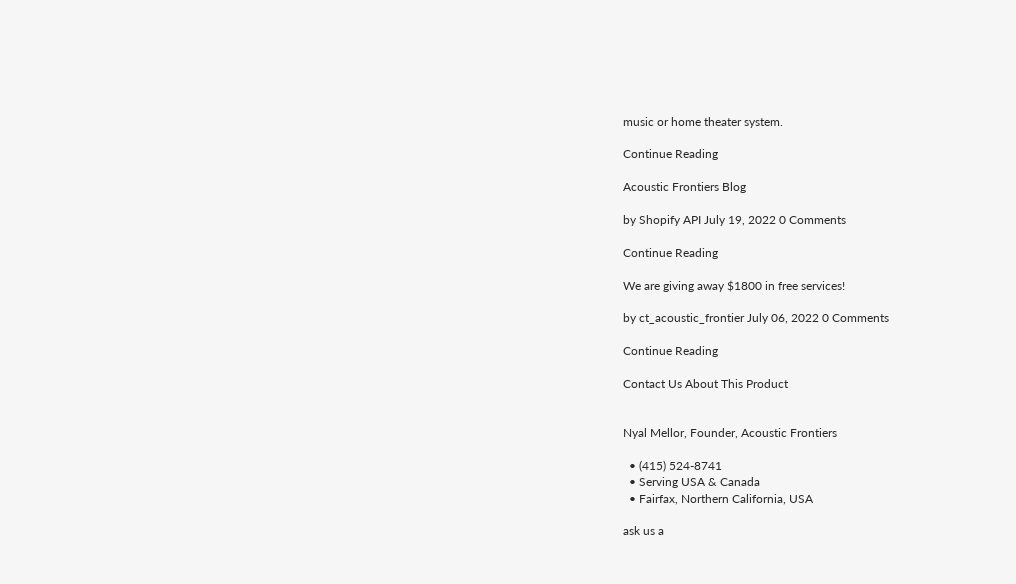music or home theater system.

Continue Reading

Acoustic Frontiers Blog

by Shopify API July 19, 2022 0 Comments

Continue Reading

We are giving away $1800 in free services!

by ct_acoustic_frontier July 06, 2022 0 Comments

Continue Reading

Contact Us About This Product


Nyal Mellor, Founder, Acoustic Frontiers

  • (415) 524-8741
  • Serving USA & Canada
  • Fairfax, Northern California, USA

ask us a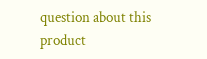question about this product